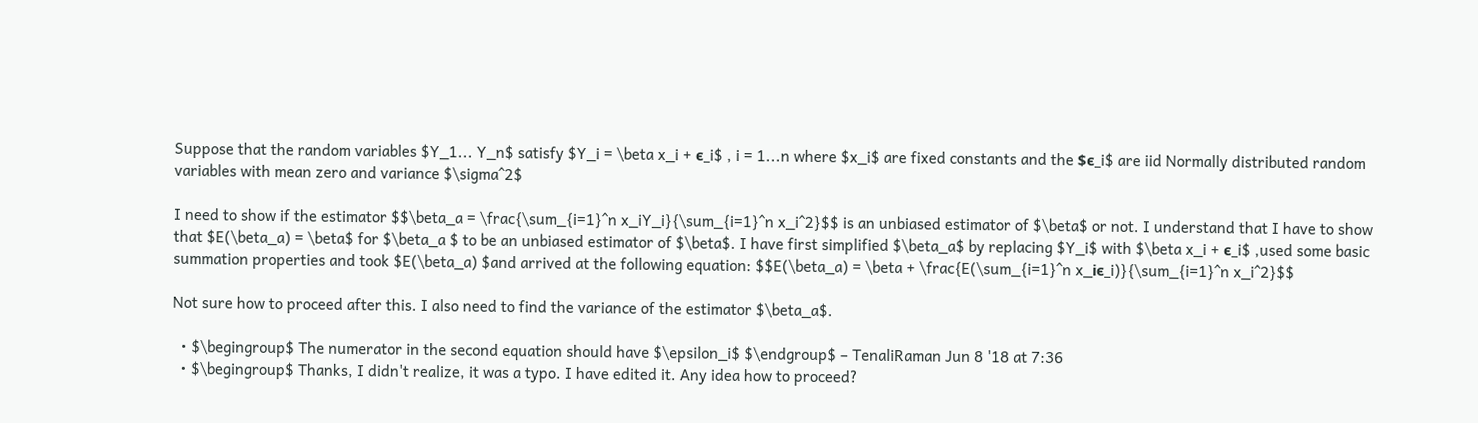Suppose that the random variables $Y_1... Y_n$ satisfy $Y_i = \beta x_i + ϵ_i$ , i = 1...n where $x_i$ are fixed constants and the $ϵ_i$ are iid Normally distributed random variables with mean zero and variance $\sigma^2$

I need to show if the estimator $$\beta_a = \frac{\sum_{i=1}^n x_iY_i}{\sum_{i=1}^n x_i^2}$$ is an unbiased estimator of $\beta$ or not. I understand that I have to show that $E(\beta_a) = \beta$ for $\beta_a $ to be an unbiased estimator of $\beta$. I have first simplified $\beta_a$ by replacing $Y_i$ with $\beta x_i + ϵ_i$ ,used some basic summation properties and took $E(\beta_a) $and arrived at the following equation: $$E(\beta_a) = \beta + \frac{E(\sum_{i=1}^n x_iϵ_i)}{\sum_{i=1}^n x_i^2}$$

Not sure how to proceed after this. I also need to find the variance of the estimator $\beta_a$.

  • $\begingroup$ The numerator in the second equation should have $\epsilon_i$ $\endgroup$ – TenaliRaman Jun 8 '18 at 7:36
  • $\begingroup$ Thanks, I didn't realize, it was a typo. I have edited it. Any idea how to proceed?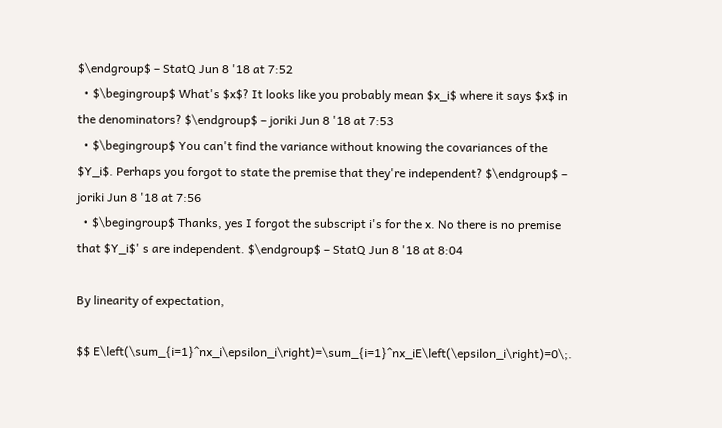$\endgroup$ – StatQ Jun 8 '18 at 7:52
  • $\begingroup$ What's $x$? It looks like you probably mean $x_i$ where it says $x$ in the denominators? $\endgroup$ – joriki Jun 8 '18 at 7:53
  • $\begingroup$ You can't find the variance without knowing the covariances of the $Y_i$. Perhaps you forgot to state the premise that they're independent? $\endgroup$ – joriki Jun 8 '18 at 7:56
  • $\begingroup$ Thanks, yes I forgot the subscript i's for the x. No there is no premise that $Y_i$' s are independent. $\endgroup$ – StatQ Jun 8 '18 at 8:04

By linearity of expectation,

$$ E\left(\sum_{i=1}^nx_i\epsilon_i\right)=\sum_{i=1}^nx_iE\left(\epsilon_i\right)=0\;.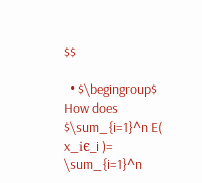$$

  • $\begingroup$ How does $\sum_{i=1}^n E( x_iϵ_i )= \sum_{i=1}^n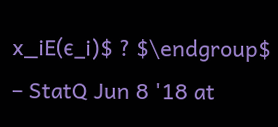x_iE(ϵ_i)$ ? $\endgroup$ – StatQ Jun 8 '18 at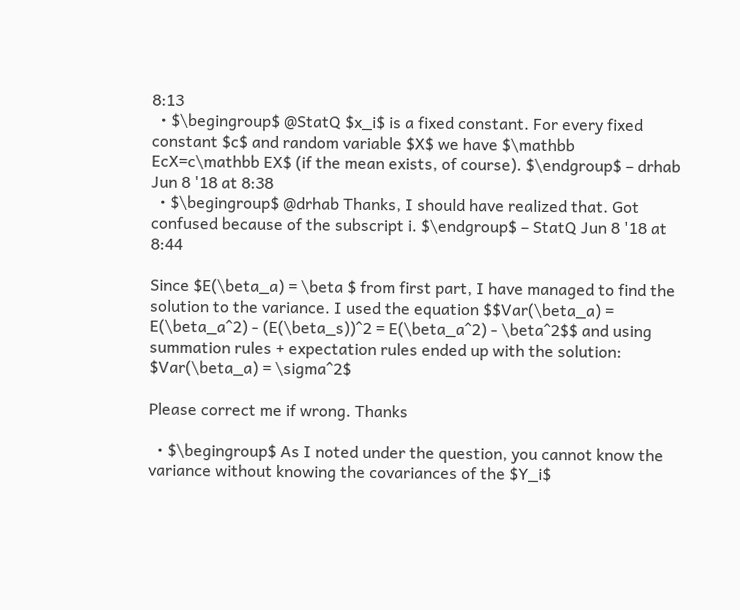8:13
  • $\begingroup$ @StatQ $x_i$ is a fixed constant. For every fixed constant $c$ and random variable $X$ we have $\mathbb EcX=c\mathbb EX$ (if the mean exists, of course). $\endgroup$ – drhab Jun 8 '18 at 8:38
  • $\begingroup$ @drhab Thanks, I should have realized that. Got confused because of the subscript i. $\endgroup$ – StatQ Jun 8 '18 at 8:44

Since $E(\beta_a) = \beta $ from first part, I have managed to find the solution to the variance. I used the equation $$Var(\beta_a) = E(\beta_a^2) - (E(\beta_s))^2 = E(\beta_a^2) - \beta^2$$ and using summation rules + expectation rules ended up with the solution: $Var(\beta_a) = \sigma^2$

Please correct me if wrong. Thanks

  • $\begingroup$ As I noted under the question, you cannot know the variance without knowing the covariances of the $Y_i$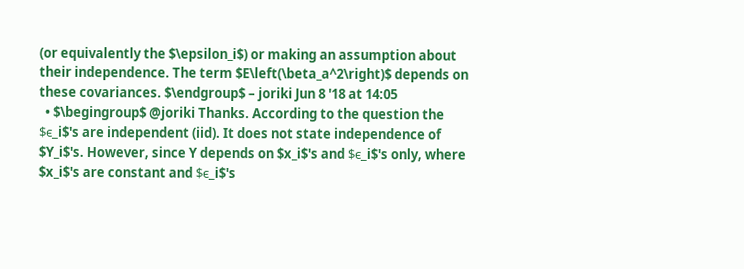(or equivalently the $\epsilon_i$) or making an assumption about their independence. The term $E\left(\beta_a^2\right)$ depends on these covariances. $\endgroup$ – joriki Jun 8 '18 at 14:05
  • $\begingroup$ @joriki Thanks. According to the question the $ϵ_i$'s are independent (iid). It does not state independence of $Y_i$'s. However, since Y depends on $x_i$'s and $ϵ_i$'s only, where $x_i$'s are constant and $ϵ_i$'s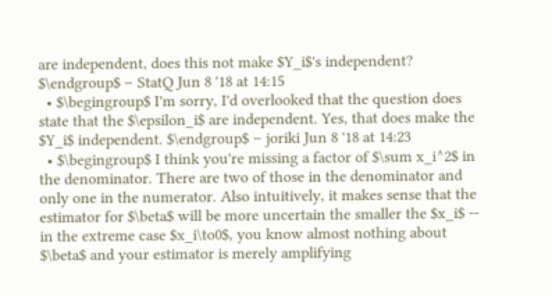are independent, does this not make $Y_i$'s independent? $\endgroup$ – StatQ Jun 8 '18 at 14:15
  • $\begingroup$ I'm sorry, I'd overlooked that the question does state that the $\epsilon_i$ are independent. Yes, that does make the $Y_i$ independent. $\endgroup$ – joriki Jun 8 '18 at 14:23
  • $\begingroup$ I think you're missing a factor of $\sum x_i^2$ in the denominator. There are two of those in the denominator and only one in the numerator. Also intuitively, it makes sense that the estimator for $\beta$ will be more uncertain the smaller the $x_i$ -- in the extreme case $x_i\to0$, you know almost nothing about $\beta$ and your estimator is merely amplifying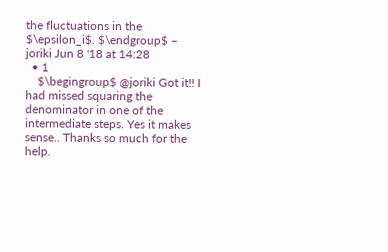the fluctuations in the $\epsilon_i$. $\endgroup$ – joriki Jun 8 '18 at 14:28
  • 1
    $\begingroup$ @joriki Got it!! I had missed squaring the denominator in one of the intermediate steps. Yes it makes sense.. Thanks so much for the help.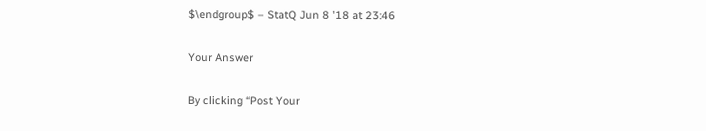$\endgroup$ – StatQ Jun 8 '18 at 23:46

Your Answer

By clicking “Post Your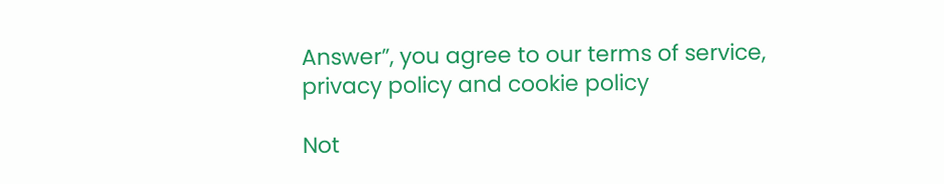Answer”, you agree to our terms of service, privacy policy and cookie policy

Not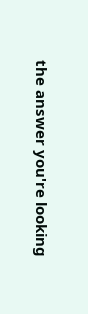the answer you're looking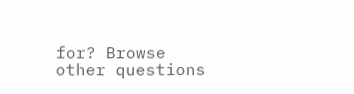for? Browse other questions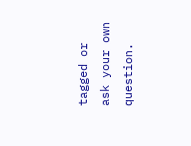tagged or ask your own question.